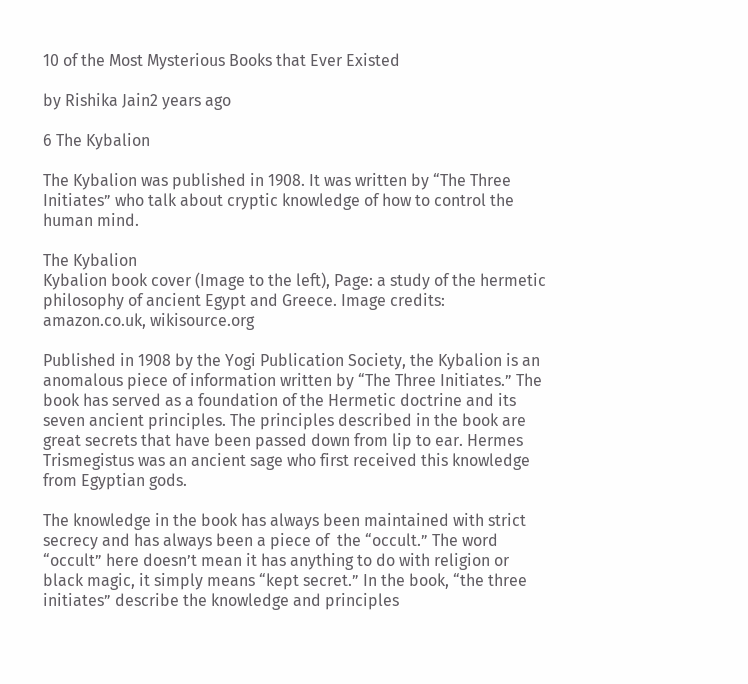10 of the Most Mysterious Books that Ever Existed

by Rishika Jain2 years ago

6 The Kybalion

The Kybalion was published in 1908. It was written by “The Three Initiates” who talk about cryptic knowledge of how to control the human mind.

The Kybalion
Kybalion book cover (Image to the left), Page: a study of the hermetic philosophy of ancient Egypt and Greece. Image credits: amazon.co.uk, wikisource.org

Published in 1908 by the Yogi Publication Society, the Kybalion is an anomalous piece of information written by “The Three Initiates.” The book has served as a foundation of the Hermetic doctrine and its seven ancient principles. The principles described in the book are great secrets that have been passed down from lip to ear. Hermes Trismegistus was an ancient sage who first received this knowledge from Egyptian gods.

The knowledge in the book has always been maintained with strict secrecy and has always been a piece of  the “occult.” The word “occult” here doesn’t mean it has anything to do with religion or black magic, it simply means “kept secret.” In the book, “the three initiates” describe the knowledge and principles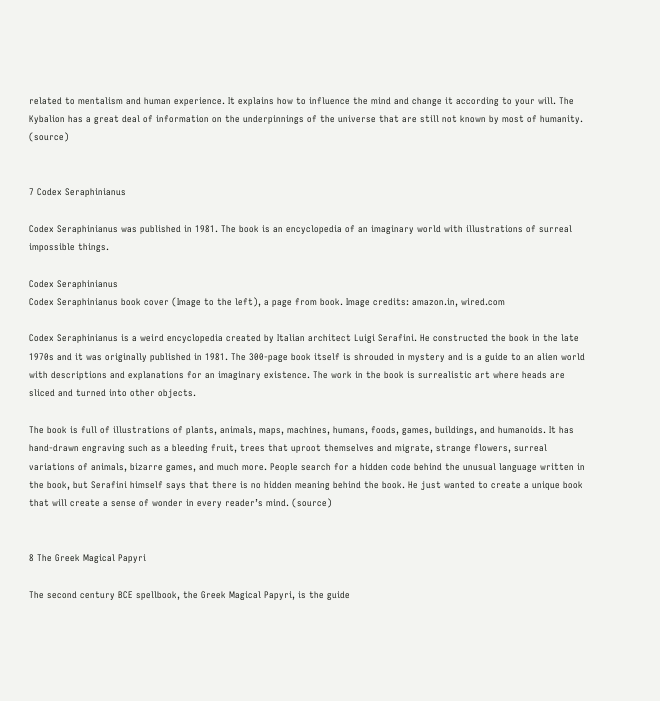related to mentalism and human experience. It explains how to influence the mind and change it according to your will. The Kybalion has a great deal of information on the underpinnings of the universe that are still not known by most of humanity. (source)


7 Codex Seraphinianus

Codex Seraphinianus was published in 1981. The book is an encyclopedia of an imaginary world with illustrations of surreal impossible things.

Codex Seraphinianus
Codex Seraphinianus book cover (Image to the left), a page from book. Image credits: amazon.in, wired.com

Codex Seraphinianus is a weird encyclopedia created by Italian architect Luigi Serafini. He constructed the book in the late 1970s and it was originally published in 1981. The 300-page book itself is shrouded in mystery and is a guide to an alien world with descriptions and explanations for an imaginary existence. The work in the book is surrealistic art where heads are sliced and turned into other objects.

The book is full of illustrations of plants, animals, maps, machines, humans, foods, games, buildings, and humanoids. It has hand-drawn engraving such as a bleeding fruit, trees that uproot themselves and migrate, strange flowers, surreal variations of animals, bizarre games, and much more. People search for a hidden code behind the unusual language written in the book, but Serafini himself says that there is no hidden meaning behind the book. He just wanted to create a unique book that will create a sense of wonder in every reader’s mind. (source)


8 The Greek Magical Papyri

The second century BCE spellbook, the Greek Magical Papyri, is the guide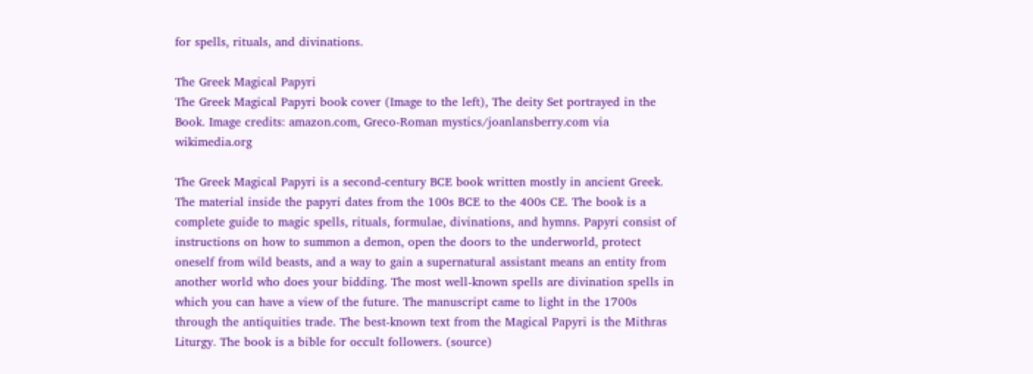for spells, rituals, and divinations.

The Greek Magical Papyri
The Greek Magical Papyri book cover (Image to the left), The deity Set portrayed in the Book. Image credits: amazon.com, Greco-Roman mystics/joanlansberry.com via wikimedia.org

The Greek Magical Papyri is a second-century BCE book written mostly in ancient Greek. The material inside the papyri dates from the 100s BCE to the 400s CE. The book is a complete guide to magic spells, rituals, formulae, divinations, and hymns. Papyri consist of instructions on how to summon a demon, open the doors to the underworld, protect oneself from wild beasts, and a way to gain a supernatural assistant means an entity from another world who does your bidding. The most well-known spells are divination spells in which you can have a view of the future. The manuscript came to light in the 1700s through the antiquities trade. The best-known text from the Magical Papyri is the Mithras Liturgy. The book is a bible for occult followers. (source)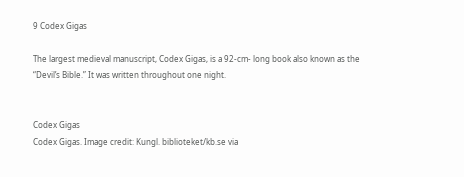9 Codex Gigas

The largest medieval manuscript, Codex Gigas, is a 92-cm- long book also known as the “Devil’s Bible.” It was written throughout one night.


Codex Gigas
Codex Gigas. Image credit: Kungl. biblioteket/kb.se via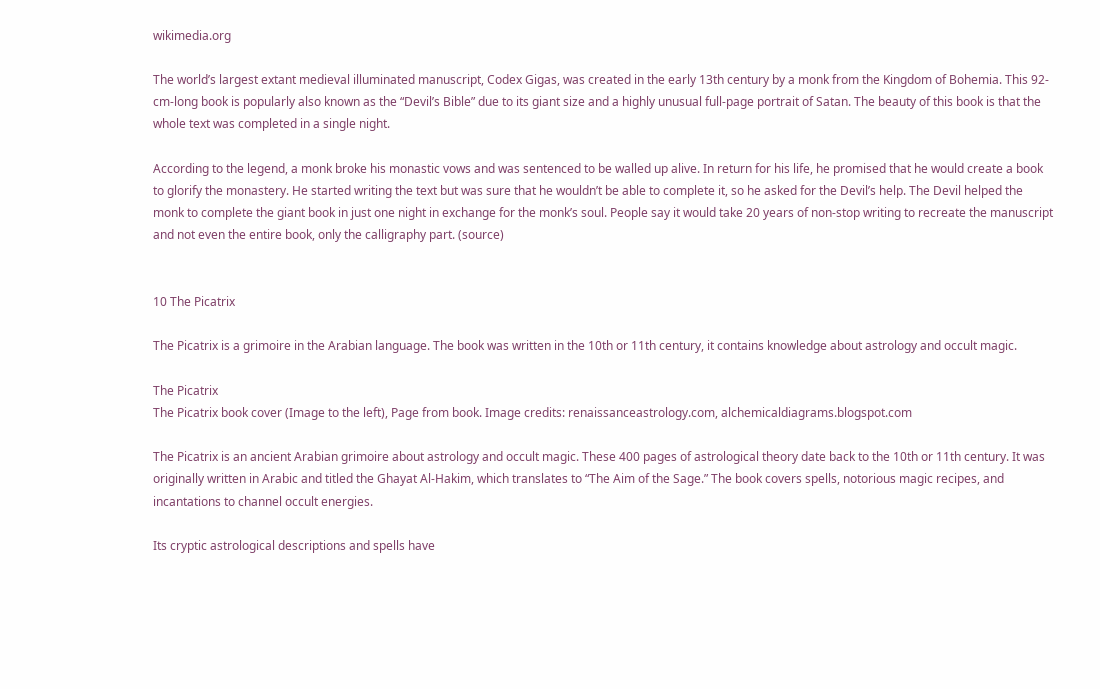wikimedia.org

The world’s largest extant medieval illuminated manuscript, Codex Gigas, was created in the early 13th century by a monk from the Kingdom of Bohemia. This 92-cm-long book is popularly also known as the “Devil’s Bible” due to its giant size and a highly unusual full-page portrait of Satan. The beauty of this book is that the whole text was completed in a single night.

According to the legend, a monk broke his monastic vows and was sentenced to be walled up alive. In return for his life, he promised that he would create a book to glorify the monastery. He started writing the text but was sure that he wouldn’t be able to complete it, so he asked for the Devil’s help. The Devil helped the monk to complete the giant book in just one night in exchange for the monk’s soul. People say it would take 20 years of non-stop writing to recreate the manuscript and not even the entire book, only the calligraphy part. (source)


10 The Picatrix

The Picatrix is a grimoire in the Arabian language. The book was written in the 10th or 11th century, it contains knowledge about astrology and occult magic.

The Picatrix
The Picatrix book cover (Image to the left), Page from book. Image credits: renaissanceastrology.com, alchemicaldiagrams.blogspot.com

The Picatrix is an ancient Arabian grimoire about astrology and occult magic. These 400 pages of astrological theory date back to the 10th or 11th century. It was originally written in Arabic and titled the Ghayat Al-Hakim, which translates to “The Aim of the Sage.” The book covers spells, notorious magic recipes, and incantations to channel occult energies.

Its cryptic astrological descriptions and spells have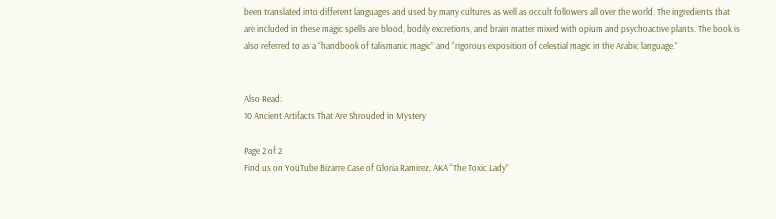been translated into different languages and used by many cultures as well as occult followers all over the world. The ingredients that are included in these magic spells are blood, bodily excretions, and brain matter mixed with opium and psychoactive plants. The book is also referred to as a “handbook of talismanic magic” and “rigorous exposition of celestial magic in the Arabic language.”


Also Read:
10 Ancient Artifacts That Are Shrouded in Mystery

Page 2 of 2
Find us on YouTube Bizarre Case of Gloria Ramirez, AKA “The Toxic Lady”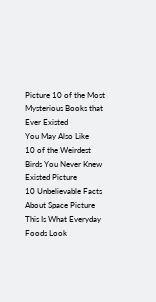Picture 10 of the Most Mysterious Books that Ever Existed
You May Also Like
10 of the Weirdest Birds You Never Knew Existed Picture
10 Unbelievable Facts About Space Picture
This Is What Everyday Foods Look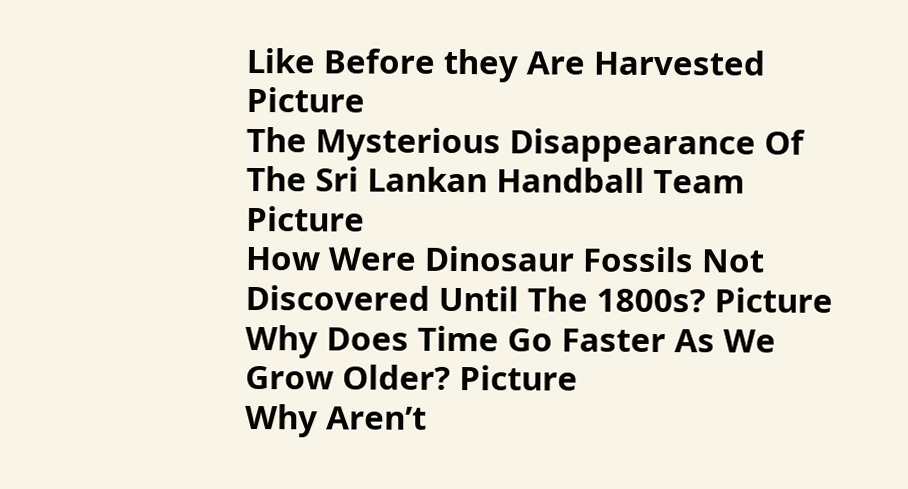Like Before they Are Harvested Picture
The Mysterious Disappearance Of The Sri Lankan Handball Team Picture
How Were Dinosaur Fossils Not Discovered Until The 1800s? Picture
Why Does Time Go Faster As We Grow Older? Picture
Why Aren’t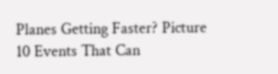Planes Getting Faster? Picture
10 Events That Can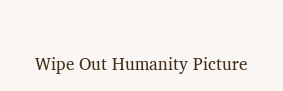Wipe Out Humanity Picture